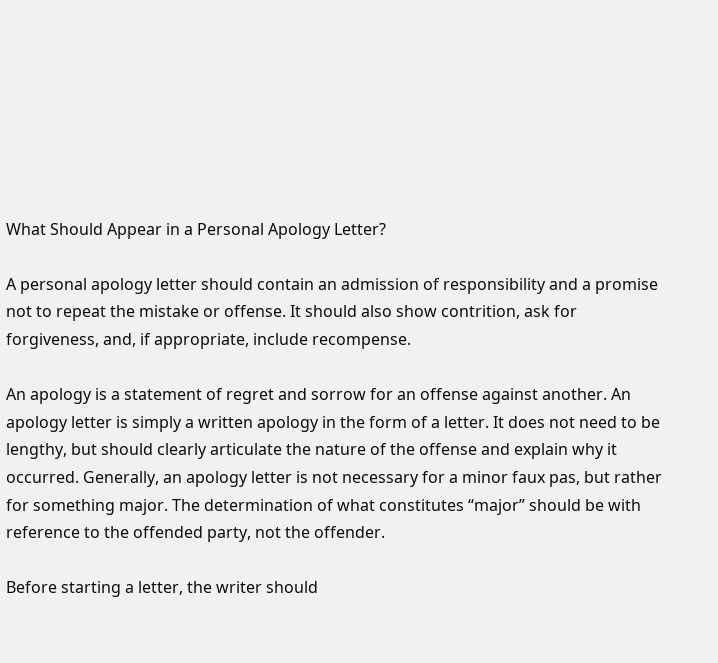What Should Appear in a Personal Apology Letter?

A personal apology letter should contain an admission of responsibility and a promise not to repeat the mistake or offense. It should also show contrition, ask for forgiveness, and, if appropriate, include recompense.

An apology is a statement of regret and sorrow for an offense against another. An apology letter is simply a written apology in the form of a letter. It does not need to be lengthy, but should clearly articulate the nature of the offense and explain why it occurred. Generally, an apology letter is not necessary for a minor faux pas, but rather for something major. The determination of what constitutes “major” should be with reference to the offended party, not the offender.

Before starting a letter, the writer should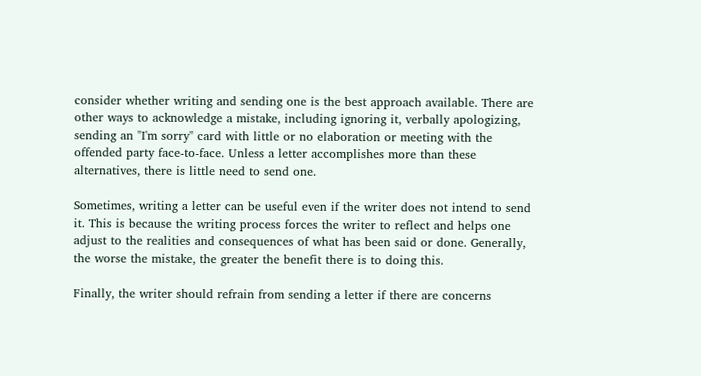consider whether writing and sending one is the best approach available. There are other ways to acknowledge a mistake, including ignoring it, verbally apologizing, sending an "I'm sorry" card with little or no elaboration or meeting with the offended party face-to-face. Unless a letter accomplishes more than these alternatives, there is little need to send one.

Sometimes, writing a letter can be useful even if the writer does not intend to send it. This is because the writing process forces the writer to reflect and helps one adjust to the realities and consequences of what has been said or done. Generally, the worse the mistake, the greater the benefit there is to doing this.

Finally, the writer should refrain from sending a letter if there are concerns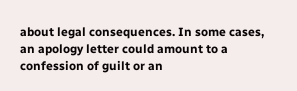about legal consequences. In some cases, an apology letter could amount to a confession of guilt or an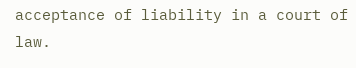acceptance of liability in a court of law.